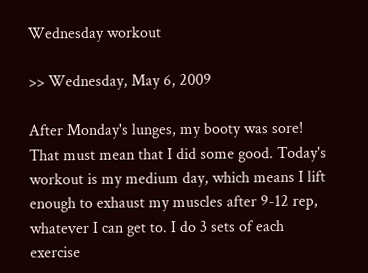Wednesday workout

>> Wednesday, May 6, 2009

After Monday's lunges, my booty was sore! That must mean that I did some good. Today's workout is my medium day, which means I lift enough to exhaust my muscles after 9-12 rep, whatever I can get to. I do 3 sets of each exercise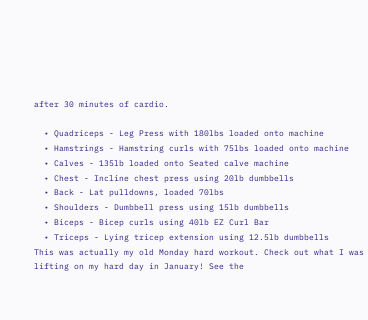after 30 minutes of cardio.

  • Quadriceps - Leg Press with 180lbs loaded onto machine
  • Hamstrings - Hamstring curls with 75lbs loaded onto machine
  • Calves - 135lb loaded onto Seated calve machine
  • Chest - Incline chest press using 20lb dumbbells
  • Back - Lat pulldowns, loaded 70lbs
  • Shoulders - Dumbbell press using 15lb dumbbells
  • Biceps - Bicep curls using 40lb EZ Curl Bar
  • Triceps - Lying tricep extension using 12.5lb dumbbells
This was actually my old Monday hard workout. Check out what I was lifting on my hard day in January! See the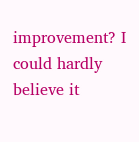improvement? I could hardly believe it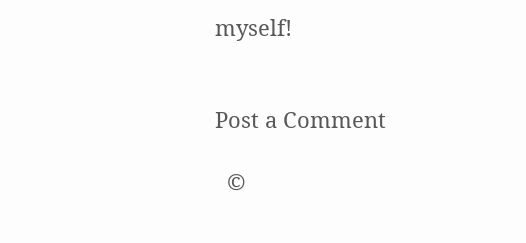myself!


Post a Comment

  ©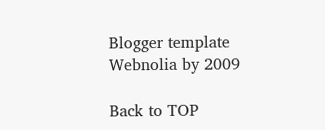Blogger template Webnolia by 2009

Back to TOP